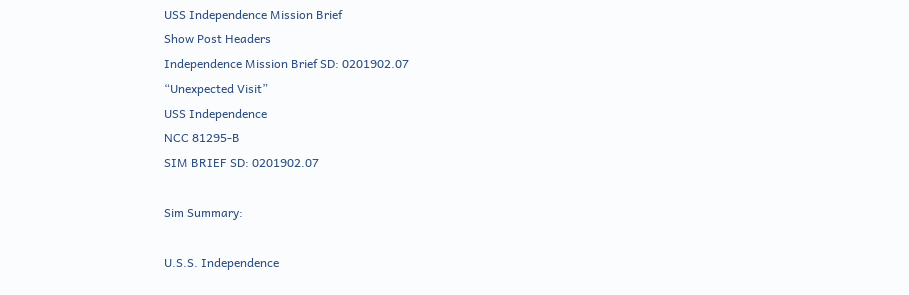USS Independence Mission Brief
Show Post Headers
Independence Mission Brief SD: 0201902.07
“Unexpected Visit”
USS Independence
NCC 81295-B
SIM BRIEF SD: 0201902.07

Sim Summary:

U.S.S. Independence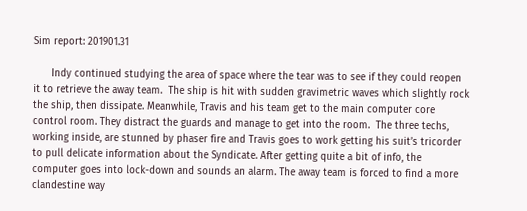Sim report: 201901.31

      Indy continued studying the area of space where the tear was to see if they could reopen it to retrieve the away team.  The ship is hit with sudden gravimetric waves which slightly rock the ship, then dissipate. Meanwhile, Travis and his team get to the main computer core control room. They distract the guards and manage to get into the room.  The three techs, working inside, are stunned by phaser fire and Travis goes to work getting his suit’s tricorder to pull delicate information about the Syndicate. After getting quite a bit of info, the computer goes into lock-down and sounds an alarm. The away team is forced to find a more clandestine way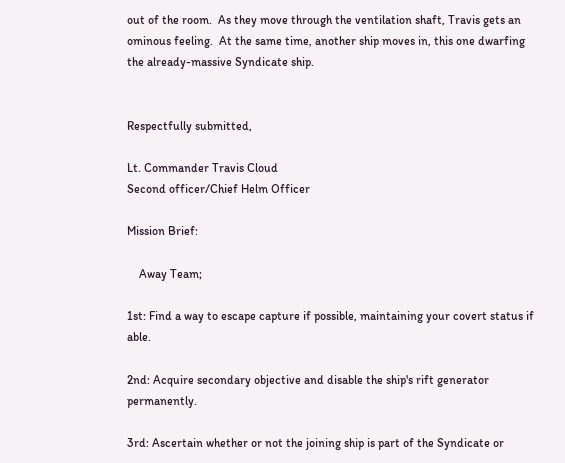out of the room.  As they move through the ventilation shaft, Travis gets an ominous feeling.  At the same time, another ship moves in, this one dwarfing the already-massive Syndicate ship.


Respectfully submitted,

Lt. Commander Travis Cloud
Second officer/Chief Helm Officer

Mission Brief:

    Away Team;

1st: Find a way to escape capture if possible, maintaining your covert status if able.

2nd: Acquire secondary objective and disable the ship's rift generator permanently.

3rd: Ascertain whether or not the joining ship is part of the Syndicate or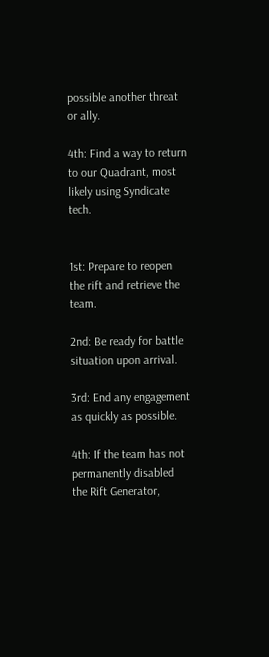possible another threat or ally.

4th: Find a way to return to our Quadrant, most likely using Syndicate tech.


1st: Prepare to reopen the rift and retrieve the team.

2nd: Be ready for battle situation upon arrival.

3rd: End any engagement as quickly as possible.

4th: If the team has not permanently disabled the Rift Generator,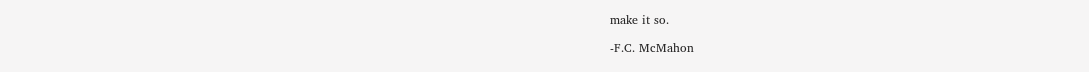make it so.

-F.C. McMahon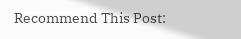Recommend This Post: